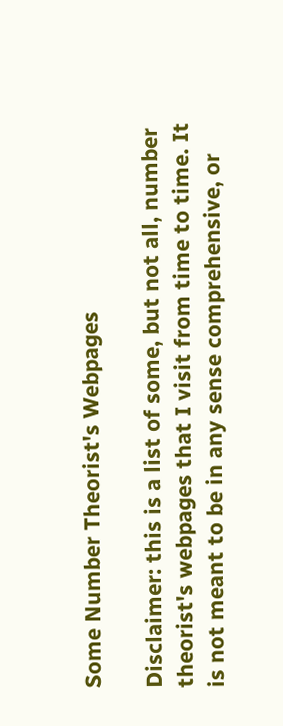Some Number Theorist's Webpages

Disclaimer: this is a list of some, but not all, number theorist's webpages that I visit from time to time. It is not meant to be in any sense comprehensive, or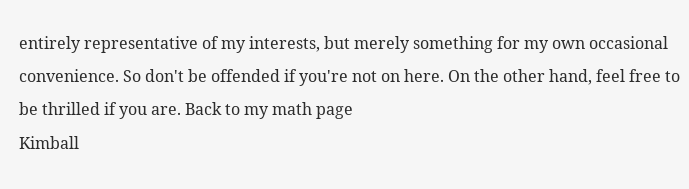entirely representative of my interests, but merely something for my own occasional convenience. So don't be offended if you're not on here. On the other hand, feel free to be thrilled if you are. Back to my math page
Kimball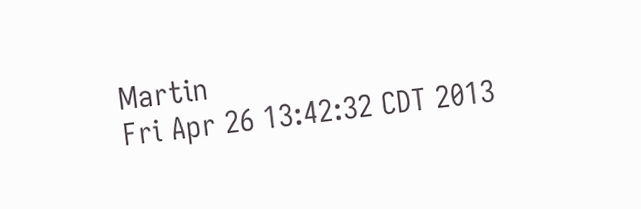Martin
Fri Apr 26 13:42:32 CDT 2013